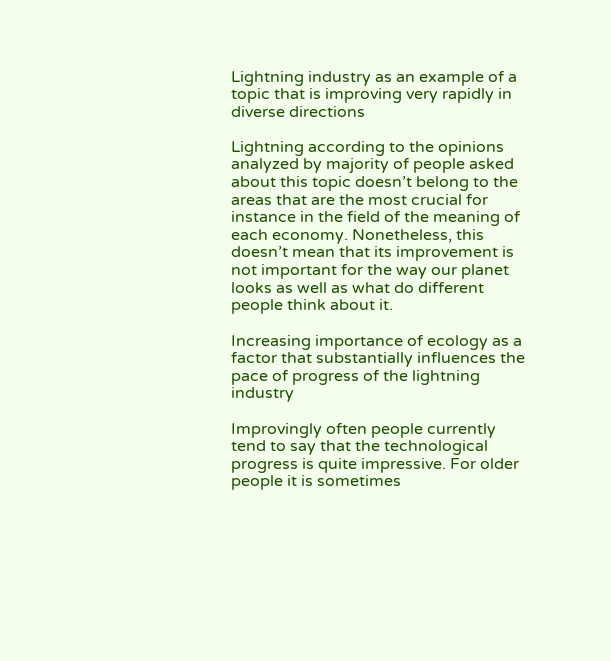Lightning industry as an example of a topic that is improving very rapidly in diverse directions

Lightning according to the opinions analyzed by majority of people asked about this topic doesn’t belong to the areas that are the most crucial for instance in the field of the meaning of each economy. Nonetheless, this doesn’t mean that its improvement is not important for the way our planet looks as well as what do different people think about it.

Increasing importance of ecology as a factor that substantially influences the pace of progress of the lightning industry

Improvingly often people currently tend to say that the technological progress is quite impressive. For older people it is sometimes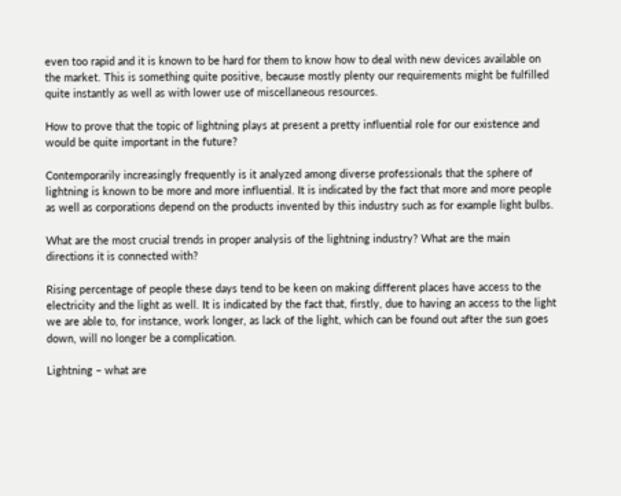even too rapid and it is known to be hard for them to know how to deal with new devices available on the market. This is something quite positive, because mostly plenty our requirements might be fulfilled quite instantly as well as with lower use of miscellaneous resources.

How to prove that the topic of lightning plays at present a pretty influential role for our existence and would be quite important in the future?

Contemporarily increasingly frequently is it analyzed among diverse professionals that the sphere of lightning is known to be more and more influential. It is indicated by the fact that more and more people as well as corporations depend on the products invented by this industry such as for example light bulbs.

What are the most crucial trends in proper analysis of the lightning industry? What are the main directions it is connected with?

Rising percentage of people these days tend to be keen on making different places have access to the electricity and the light as well. It is indicated by the fact that, firstly, due to having an access to the light we are able to, for instance, work longer, as lack of the light, which can be found out after the sun goes down, will no longer be a complication.

Lightning – what are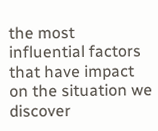the most influential factors that have impact on the situation we discover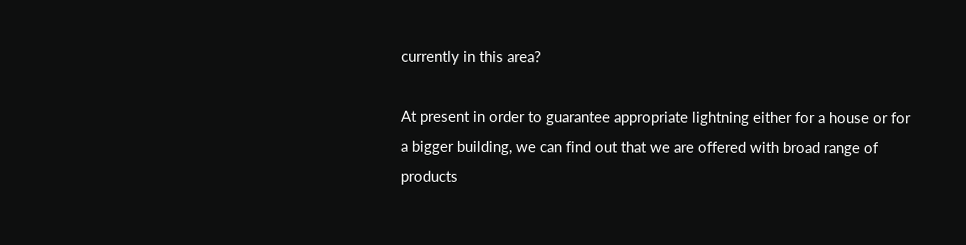currently in this area?

At present in order to guarantee appropriate lightning either for a house or for a bigger building, we can find out that we are offered with broad range of products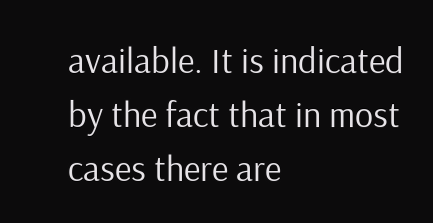available. It is indicated by the fact that in most cases there are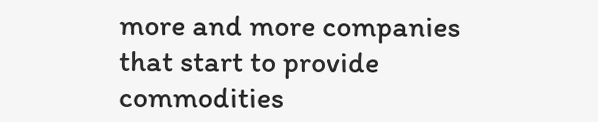more and more companies that start to provide commodities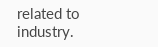related to industry.